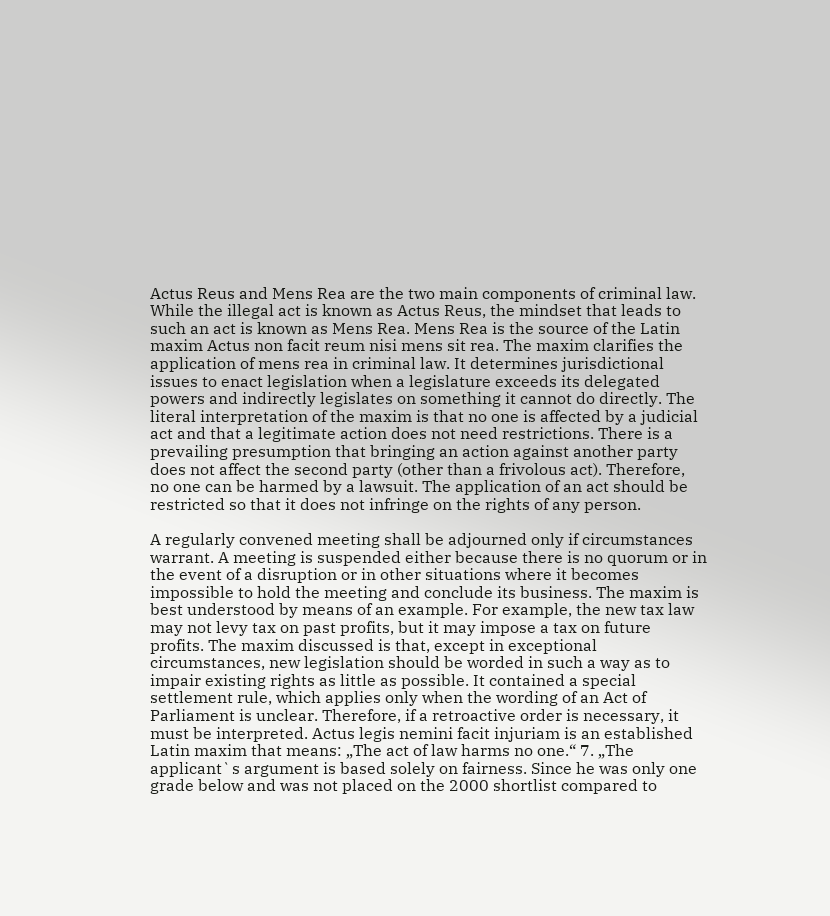Actus Reus and Mens Rea are the two main components of criminal law. While the illegal act is known as Actus Reus, the mindset that leads to such an act is known as Mens Rea. Mens Rea is the source of the Latin maxim Actus non facit reum nisi mens sit rea. The maxim clarifies the application of mens rea in criminal law. It determines jurisdictional issues to enact legislation when a legislature exceeds its delegated powers and indirectly legislates on something it cannot do directly. The literal interpretation of the maxim is that no one is affected by a judicial act and that a legitimate action does not need restrictions. There is a prevailing presumption that bringing an action against another party does not affect the second party (other than a frivolous act). Therefore, no one can be harmed by a lawsuit. The application of an act should be restricted so that it does not infringe on the rights of any person.

A regularly convened meeting shall be adjourned only if circumstances warrant. A meeting is suspended either because there is no quorum or in the event of a disruption or in other situations where it becomes impossible to hold the meeting and conclude its business. The maxim is best understood by means of an example. For example, the new tax law may not levy tax on past profits, but it may impose a tax on future profits. The maxim discussed is that, except in exceptional circumstances, new legislation should be worded in such a way as to impair existing rights as little as possible. It contained a special settlement rule, which applies only when the wording of an Act of Parliament is unclear. Therefore, if a retroactive order is necessary, it must be interpreted. Actus legis nemini facit injuriam is an established Latin maxim that means: „The act of law harms no one.“ 7. „The applicant`s argument is based solely on fairness. Since he was only one grade below and was not placed on the 2000 shortlist compared to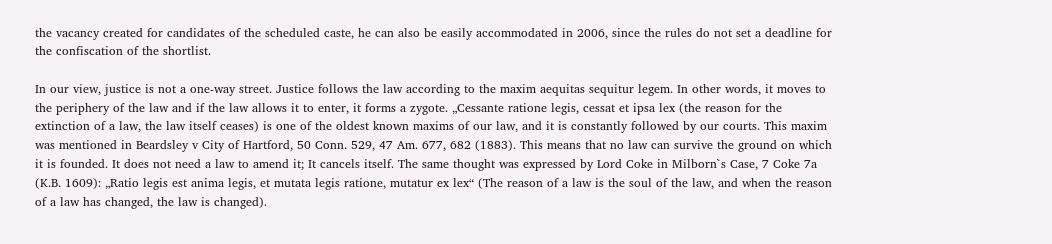the vacancy created for candidates of the scheduled caste, he can also be easily accommodated in 2006, since the rules do not set a deadline for the confiscation of the shortlist.

In our view, justice is not a one-way street. Justice follows the law according to the maxim aequitas sequitur legem. In other words, it moves to the periphery of the law and if the law allows it to enter, it forms a zygote. „Cessante ratione legis, cessat et ipsa lex (the reason for the extinction of a law, the law itself ceases) is one of the oldest known maxims of our law, and it is constantly followed by our courts. This maxim was mentioned in Beardsley v City of Hartford, 50 Conn. 529, 47 Am. 677, 682 (1883). This means that no law can survive the ground on which it is founded. It does not need a law to amend it; It cancels itself. The same thought was expressed by Lord Coke in Milborn`s Case, 7 Coke 7a (K.B. 1609): „Ratio legis est anima legis, et mutata legis ratione, mutatur ex lex“ (The reason of a law is the soul of the law, and when the reason of a law has changed, the law is changed).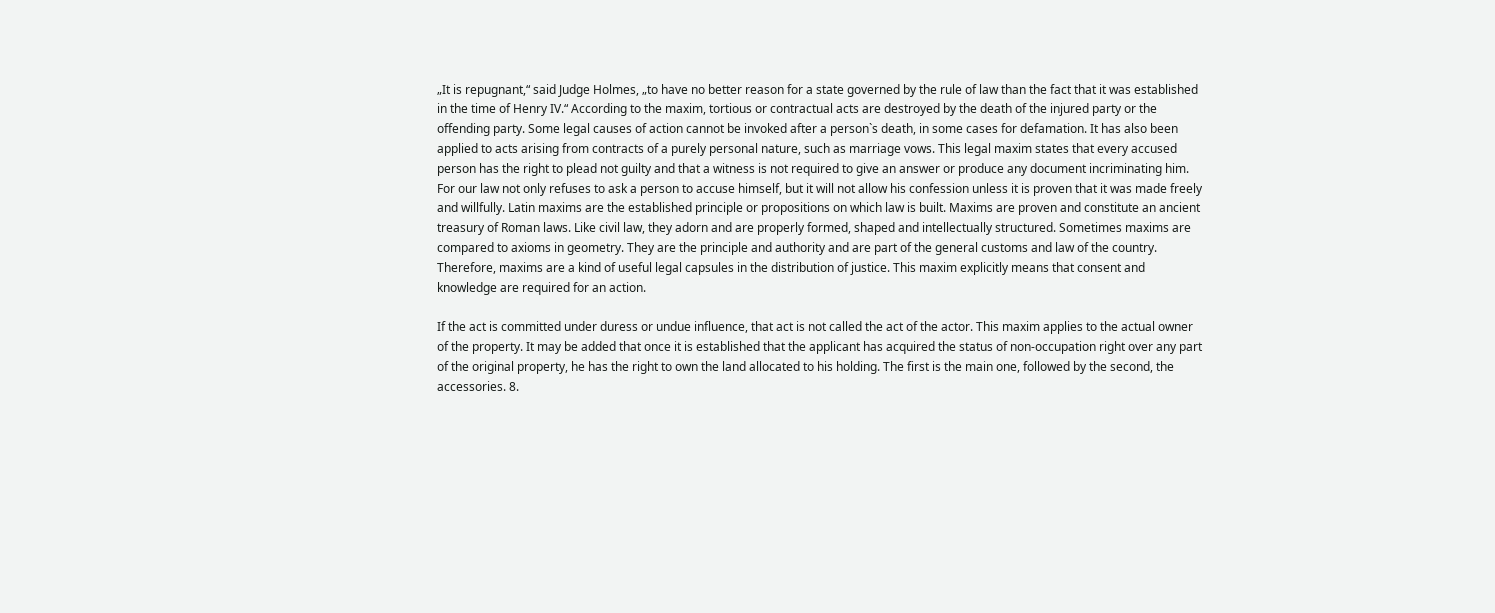„It is repugnant,“ said Judge Holmes, „to have no better reason for a state governed by the rule of law than the fact that it was established in the time of Henry IV.“ According to the maxim, tortious or contractual acts are destroyed by the death of the injured party or the offending party. Some legal causes of action cannot be invoked after a person`s death, in some cases for defamation. It has also been applied to acts arising from contracts of a purely personal nature, such as marriage vows. This legal maxim states that every accused person has the right to plead not guilty and that a witness is not required to give an answer or produce any document incriminating him. For our law not only refuses to ask a person to accuse himself, but it will not allow his confession unless it is proven that it was made freely and willfully. Latin maxims are the established principle or propositions on which law is built. Maxims are proven and constitute an ancient treasury of Roman laws. Like civil law, they adorn and are properly formed, shaped and intellectually structured. Sometimes maxims are compared to axioms in geometry. They are the principle and authority and are part of the general customs and law of the country. Therefore, maxims are a kind of useful legal capsules in the distribution of justice. This maxim explicitly means that consent and knowledge are required for an action.

If the act is committed under duress or undue influence, that act is not called the act of the actor. This maxim applies to the actual owner of the property. It may be added that once it is established that the applicant has acquired the status of non-occupation right over any part of the original property, he has the right to own the land allocated to his holding. The first is the main one, followed by the second, the accessories. 8.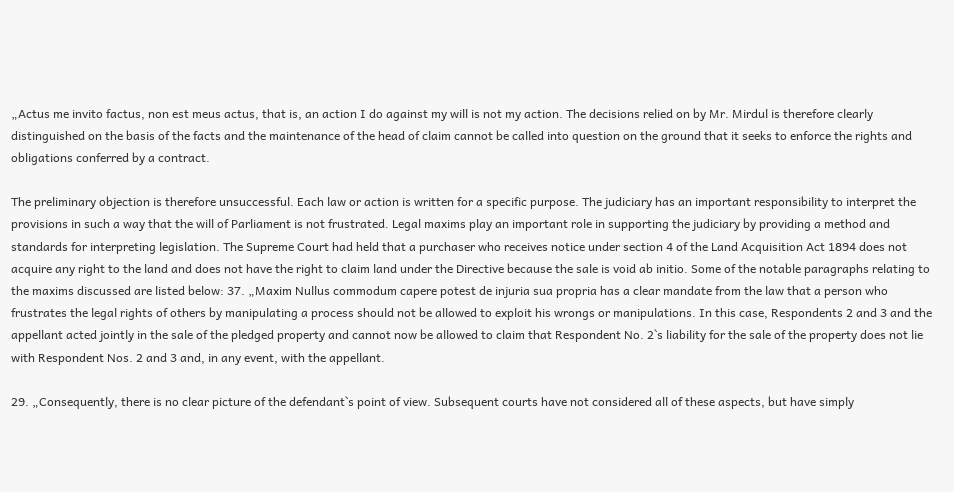„Actus me invito factus, non est meus actus, that is, an action I do against my will is not my action. The decisions relied on by Mr. Mirdul is therefore clearly distinguished on the basis of the facts and the maintenance of the head of claim cannot be called into question on the ground that it seeks to enforce the rights and obligations conferred by a contract.

The preliminary objection is therefore unsuccessful. Each law or action is written for a specific purpose. The judiciary has an important responsibility to interpret the provisions in such a way that the will of Parliament is not frustrated. Legal maxims play an important role in supporting the judiciary by providing a method and standards for interpreting legislation. The Supreme Court had held that a purchaser who receives notice under section 4 of the Land Acquisition Act 1894 does not acquire any right to the land and does not have the right to claim land under the Directive because the sale is void ab initio. Some of the notable paragraphs relating to the maxims discussed are listed below: 37. „Maxim Nullus commodum capere potest de injuria sua propria has a clear mandate from the law that a person who frustrates the legal rights of others by manipulating a process should not be allowed to exploit his wrongs or manipulations. In this case, Respondents 2 and 3 and the appellant acted jointly in the sale of the pledged property and cannot now be allowed to claim that Respondent No. 2`s liability for the sale of the property does not lie with Respondent Nos. 2 and 3 and, in any event, with the appellant.

29. „Consequently, there is no clear picture of the defendant`s point of view. Subsequent courts have not considered all of these aspects, but have simply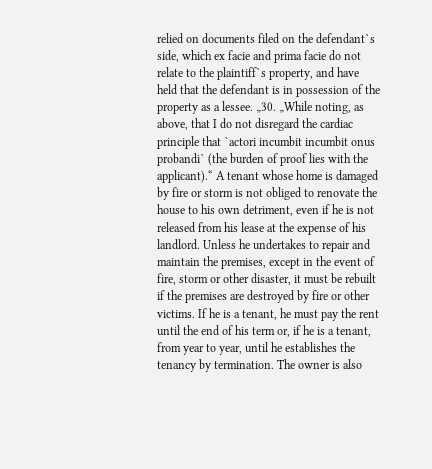relied on documents filed on the defendant`s side, which ex facie and prima facie do not relate to the plaintiff`s property, and have held that the defendant is in possession of the property as a lessee. „30. „While noting, as above, that I do not disregard the cardiac principle that `actori incumbit incumbit onus probandi` (the burden of proof lies with the applicant).“ A tenant whose home is damaged by fire or storm is not obliged to renovate the house to his own detriment, even if he is not released from his lease at the expense of his landlord. Unless he undertakes to repair and maintain the premises, except in the event of fire, storm or other disaster, it must be rebuilt if the premises are destroyed by fire or other victims. If he is a tenant, he must pay the rent until the end of his term or, if he is a tenant, from year to year, until he establishes the tenancy by termination. The owner is also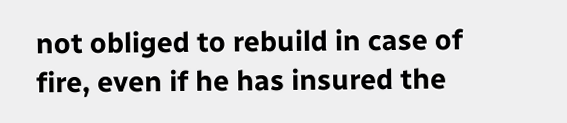not obliged to rebuild in case of fire, even if he has insured the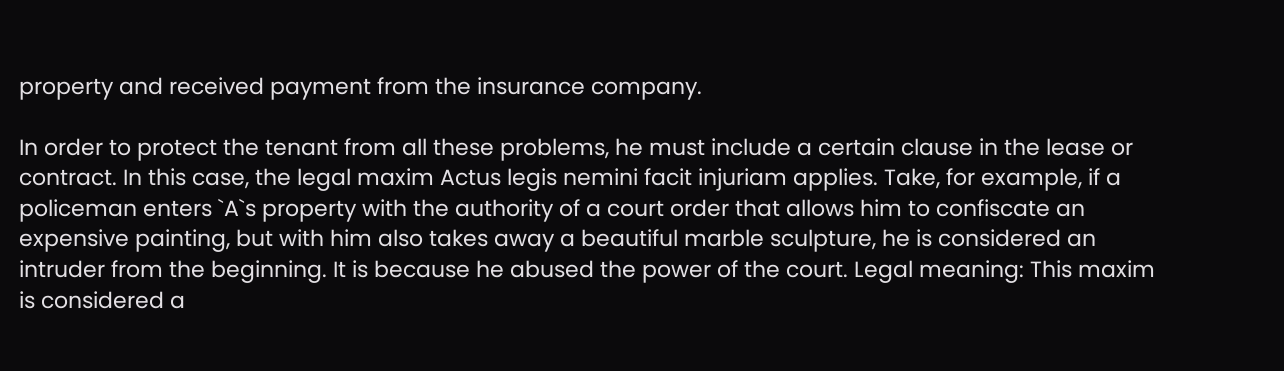property and received payment from the insurance company.

In order to protect the tenant from all these problems, he must include a certain clause in the lease or contract. In this case, the legal maxim Actus legis nemini facit injuriam applies. Take, for example, if a policeman enters `A`s property with the authority of a court order that allows him to confiscate an expensive painting, but with him also takes away a beautiful marble sculpture, he is considered an intruder from the beginning. It is because he abused the power of the court. Legal meaning: This maxim is considered a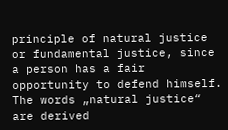principle of natural justice or fundamental justice, since a person has a fair opportunity to defend himself. The words „natural justice“ are derived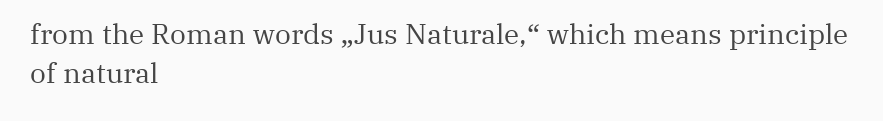from the Roman words „Jus Naturale,“ which means principle of natural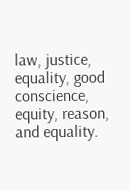law, justice, equality, good conscience, equity, reason, and equality.